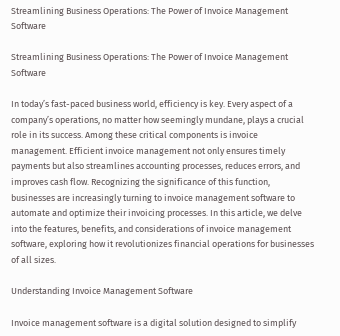Streamlining Business Operations: The Power of Invoice Management Software

Streamlining Business Operations: The Power of Invoice Management Software

In today’s fast-paced business world, efficiency is key. Every aspect of a company’s operations, no matter how seemingly mundane, plays a crucial role in its success. Among these critical components is invoice management. Efficient invoice management not only ensures timely payments but also streamlines accounting processes, reduces errors, and improves cash flow. Recognizing the significance of this function, businesses are increasingly turning to invoice management software to automate and optimize their invoicing processes. In this article, we delve into the features, benefits, and considerations of invoice management software, exploring how it revolutionizes financial operations for businesses of all sizes.

Understanding Invoice Management Software

Invoice management software is a digital solution designed to simplify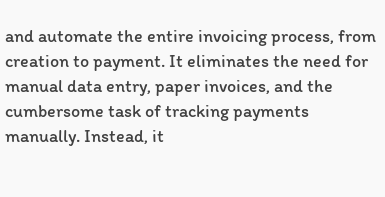and automate the entire invoicing process, from creation to payment. It eliminates the need for manual data entry, paper invoices, and the cumbersome task of tracking payments manually. Instead, it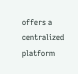offers a centralized platform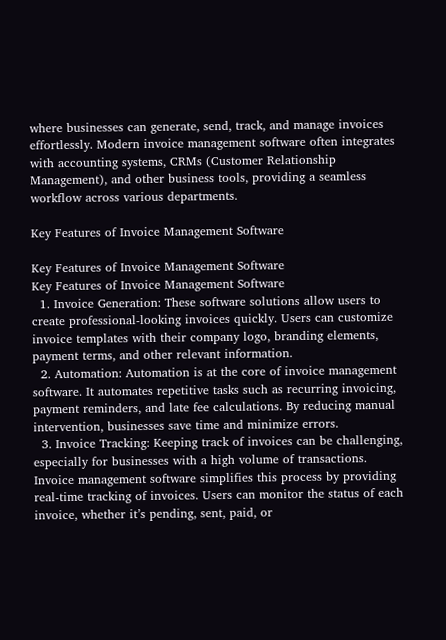where businesses can generate, send, track, and manage invoices effortlessly. Modern invoice management software often integrates with accounting systems, CRMs (Customer Relationship Management), and other business tools, providing a seamless workflow across various departments.

Key Features of Invoice Management Software

Key Features of Invoice Management Software
Key Features of Invoice Management Software
  1. Invoice Generation: These software solutions allow users to create professional-looking invoices quickly. Users can customize invoice templates with their company logo, branding elements, payment terms, and other relevant information.
  2. Automation: Automation is at the core of invoice management software. It automates repetitive tasks such as recurring invoicing, payment reminders, and late fee calculations. By reducing manual intervention, businesses save time and minimize errors.
  3. Invoice Tracking: Keeping track of invoices can be challenging, especially for businesses with a high volume of transactions. Invoice management software simplifies this process by providing real-time tracking of invoices. Users can monitor the status of each invoice, whether it’s pending, sent, paid, or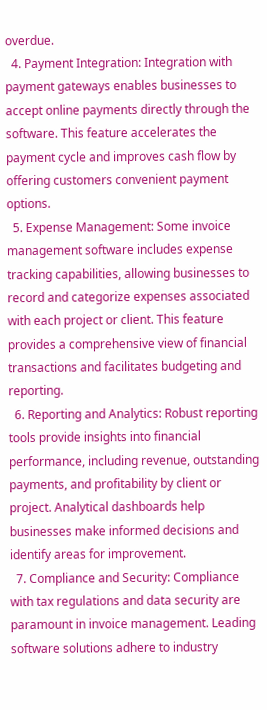overdue.
  4. Payment Integration: Integration with payment gateways enables businesses to accept online payments directly through the software. This feature accelerates the payment cycle and improves cash flow by offering customers convenient payment options.
  5. Expense Management: Some invoice management software includes expense tracking capabilities, allowing businesses to record and categorize expenses associated with each project or client. This feature provides a comprehensive view of financial transactions and facilitates budgeting and reporting.
  6. Reporting and Analytics: Robust reporting tools provide insights into financial performance, including revenue, outstanding payments, and profitability by client or project. Analytical dashboards help businesses make informed decisions and identify areas for improvement.
  7. Compliance and Security: Compliance with tax regulations and data security are paramount in invoice management. Leading software solutions adhere to industry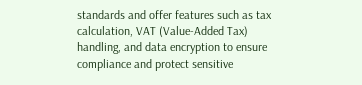standards and offer features such as tax calculation, VAT (Value-Added Tax) handling, and data encryption to ensure compliance and protect sensitive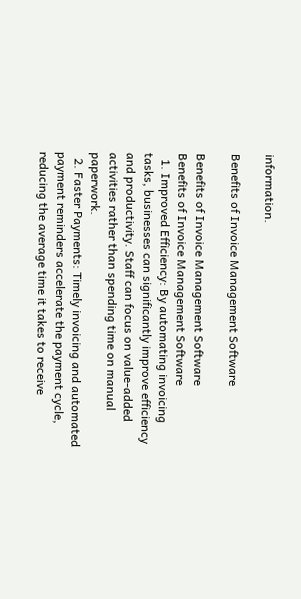information.

Benefits of Invoice Management Software

Benefits of Invoice Management Software
Benefits of Invoice Management Software
  1. Improved Efficiency: By automating invoicing tasks, businesses can significantly improve efficiency and productivity. Staff can focus on value-added activities rather than spending time on manual paperwork.
  2. Faster Payments: Timely invoicing and automated payment reminders accelerate the payment cycle, reducing the average time it takes to receive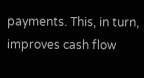payments. This, in turn, improves cash flow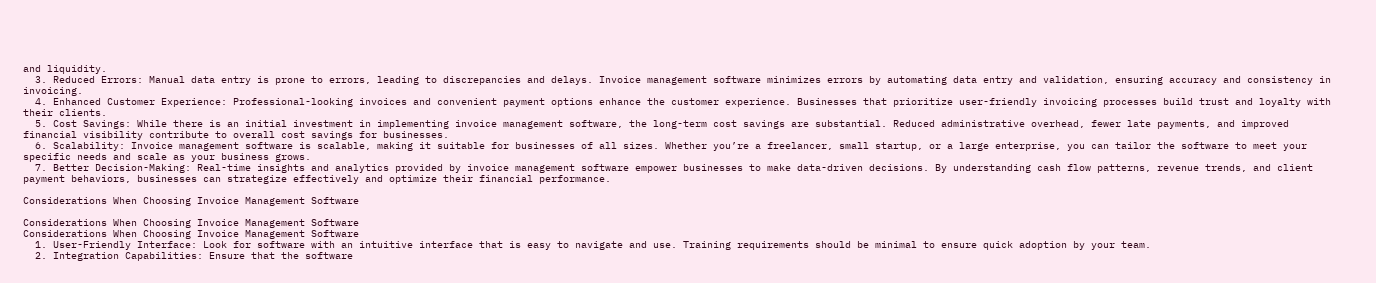and liquidity.
  3. Reduced Errors: Manual data entry is prone to errors, leading to discrepancies and delays. Invoice management software minimizes errors by automating data entry and validation, ensuring accuracy and consistency in invoicing.
  4. Enhanced Customer Experience: Professional-looking invoices and convenient payment options enhance the customer experience. Businesses that prioritize user-friendly invoicing processes build trust and loyalty with their clients.
  5. Cost Savings: While there is an initial investment in implementing invoice management software, the long-term cost savings are substantial. Reduced administrative overhead, fewer late payments, and improved financial visibility contribute to overall cost savings for businesses.
  6. Scalability: Invoice management software is scalable, making it suitable for businesses of all sizes. Whether you’re a freelancer, small startup, or a large enterprise, you can tailor the software to meet your specific needs and scale as your business grows.
  7. Better Decision-Making: Real-time insights and analytics provided by invoice management software empower businesses to make data-driven decisions. By understanding cash flow patterns, revenue trends, and client payment behaviors, businesses can strategize effectively and optimize their financial performance.

Considerations When Choosing Invoice Management Software

Considerations When Choosing Invoice Management Software
Considerations When Choosing Invoice Management Software
  1. User-Friendly Interface: Look for software with an intuitive interface that is easy to navigate and use. Training requirements should be minimal to ensure quick adoption by your team.
  2. Integration Capabilities: Ensure that the software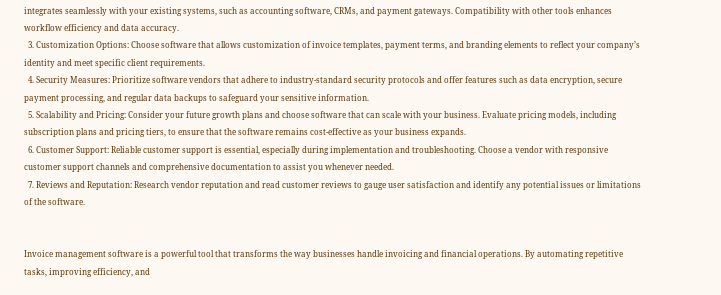integrates seamlessly with your existing systems, such as accounting software, CRMs, and payment gateways. Compatibility with other tools enhances workflow efficiency and data accuracy.
  3. Customization Options: Choose software that allows customization of invoice templates, payment terms, and branding elements to reflect your company’s identity and meet specific client requirements.
  4. Security Measures: Prioritize software vendors that adhere to industry-standard security protocols and offer features such as data encryption, secure payment processing, and regular data backups to safeguard your sensitive information.
  5. Scalability and Pricing: Consider your future growth plans and choose software that can scale with your business. Evaluate pricing models, including subscription plans and pricing tiers, to ensure that the software remains cost-effective as your business expands.
  6. Customer Support: Reliable customer support is essential, especially during implementation and troubleshooting. Choose a vendor with responsive customer support channels and comprehensive documentation to assist you whenever needed.
  7. Reviews and Reputation: Research vendor reputation and read customer reviews to gauge user satisfaction and identify any potential issues or limitations of the software.


Invoice management software is a powerful tool that transforms the way businesses handle invoicing and financial operations. By automating repetitive tasks, improving efficiency, and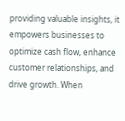providing valuable insights, it empowers businesses to optimize cash flow, enhance customer relationships, and drive growth. When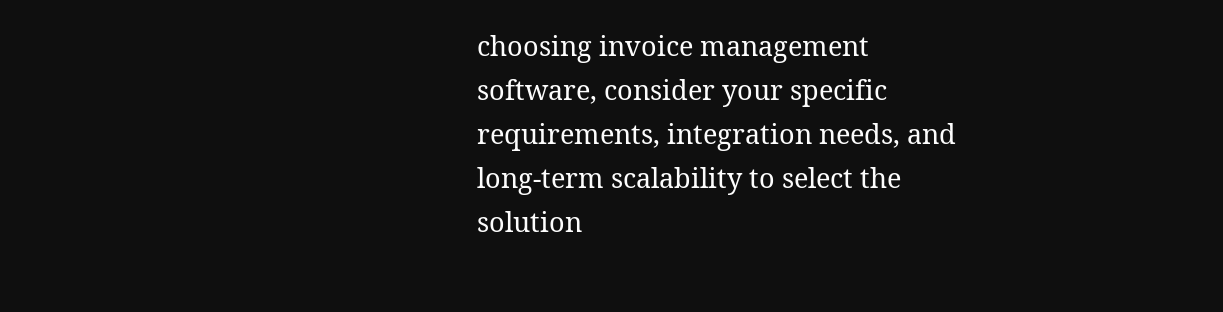choosing invoice management software, consider your specific requirements, integration needs, and long-term scalability to select the solution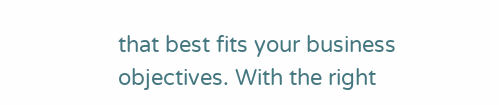that best fits your business objectives. With the right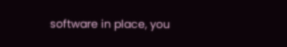software in place, you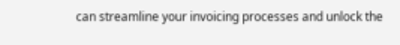can streamline your invoicing processes and unlock the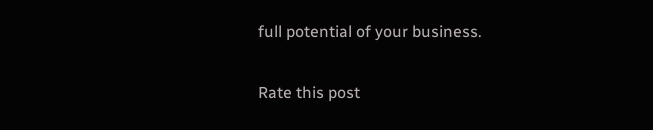full potential of your business.

Rate this post